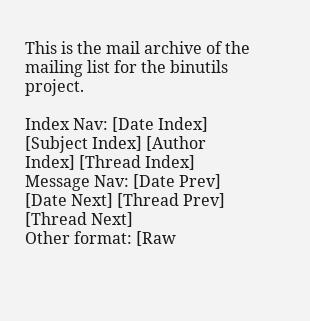This is the mail archive of the mailing list for the binutils project.

Index Nav: [Date Index] [Subject Index] [Author Index] [Thread Index]
Message Nav: [Date Prev] [Date Next] [Thread Prev] [Thread Next]
Other format: [Raw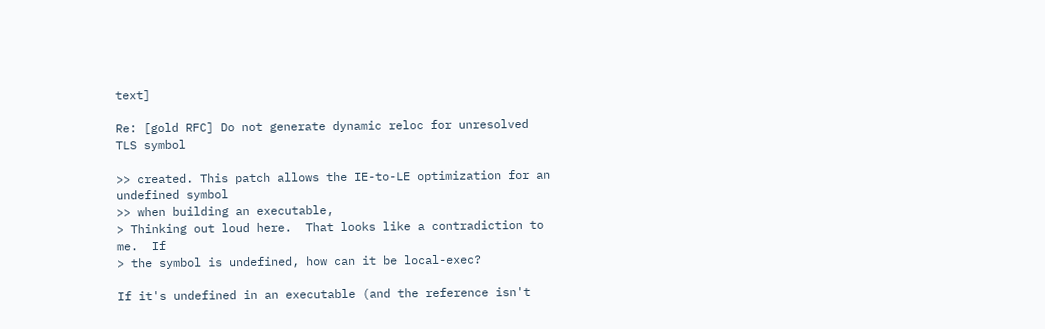text]

Re: [gold RFC] Do not generate dynamic reloc for unresolved TLS symbol

>> created. This patch allows the IE-to-LE optimization for an undefined symbol
>> when building an executable,
> Thinking out loud here.  That looks like a contradiction to me.  If
> the symbol is undefined, how can it be local-exec?

If it's undefined in an executable (and the reference isn't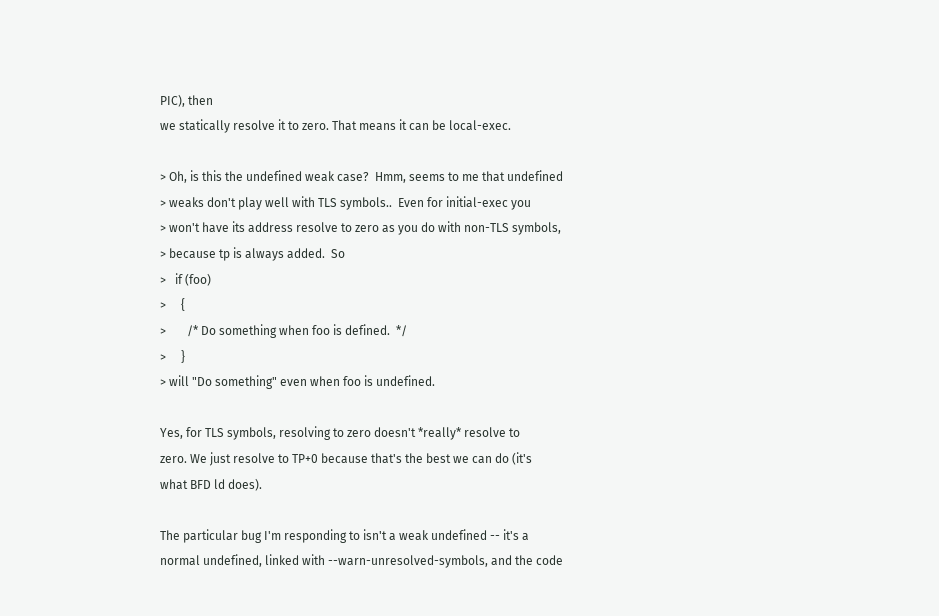PIC), then
we statically resolve it to zero. That means it can be local-exec.

> Oh, is this the undefined weak case?  Hmm, seems to me that undefined
> weaks don't play well with TLS symbols..  Even for initial-exec you
> won't have its address resolve to zero as you do with non-TLS symbols,
> because tp is always added.  So
>   if (foo)
>     {
>       /* Do something when foo is defined.  */
>     }
> will "Do something" even when foo is undefined.

Yes, for TLS symbols, resolving to zero doesn't *really* resolve to
zero. We just resolve to TP+0 because that's the best we can do (it's
what BFD ld does).

The particular bug I'm responding to isn't a weak undefined -- it's a
normal undefined, linked with --warn-unresolved-symbols, and the code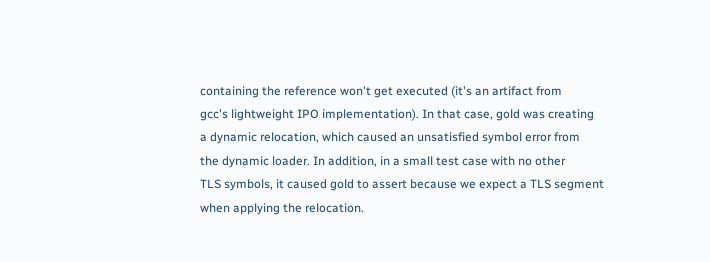containing the reference won't get executed (it's an artifact from
gcc's lightweight IPO implementation). In that case, gold was creating
a dynamic relocation, which caused an unsatisfied symbol error from
the dynamic loader. In addition, in a small test case with no other
TLS symbols, it caused gold to assert because we expect a TLS segment
when applying the relocation.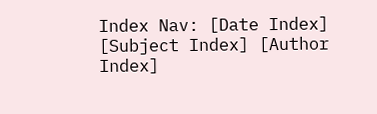Index Nav: [Date Index] [Subject Index] [Author Index]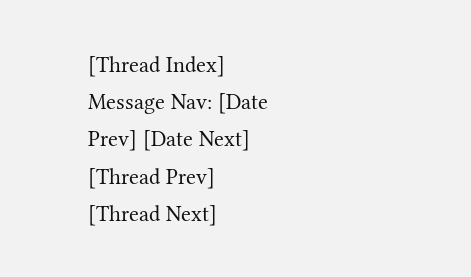[Thread Index]
Message Nav: [Date Prev] [Date Next] [Thread Prev] [Thread Next]